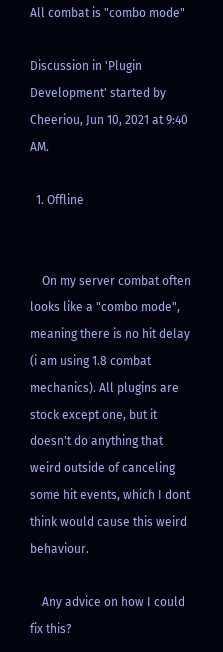All combat is "combo mode"

Discussion in 'Plugin Development' started by Cheeriou, Jun 10, 2021 at 9:40 AM.

  1. Offline


    On my server combat often looks like a "combo mode", meaning there is no hit delay (i am using 1.8 combat mechanics). All plugins are stock except one, but it doesn't do anything that weird outside of canceling some hit events, which I dont think would cause this weird behaviour.

    Any advice on how I could fix this?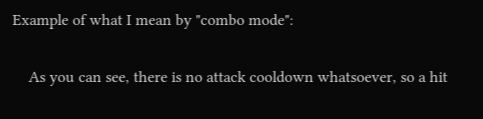Example of what I mean by "combo mode":

    As you can see, there is no attack cooldown whatsoever, so a hit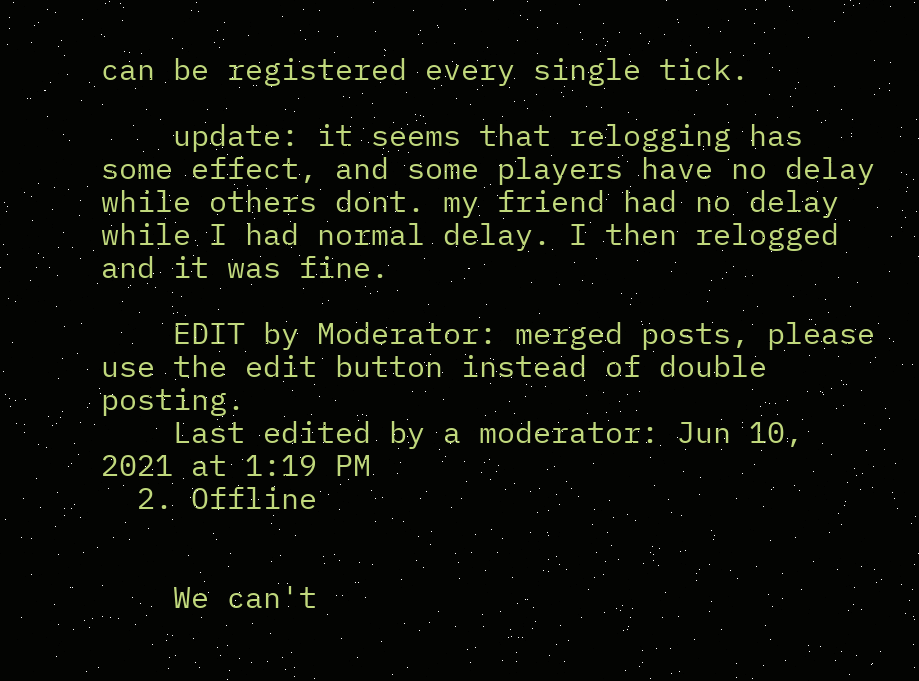can be registered every single tick.

    update: it seems that relogging has some effect, and some players have no delay while others dont. my friend had no delay while I had normal delay. I then relogged and it was fine.

    EDIT by Moderator: merged posts, please use the edit button instead of double posting.
    Last edited by a moderator: Jun 10, 2021 at 1:19 PM
  2. Offline


    We can't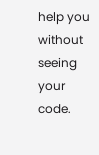help you without seeing your code.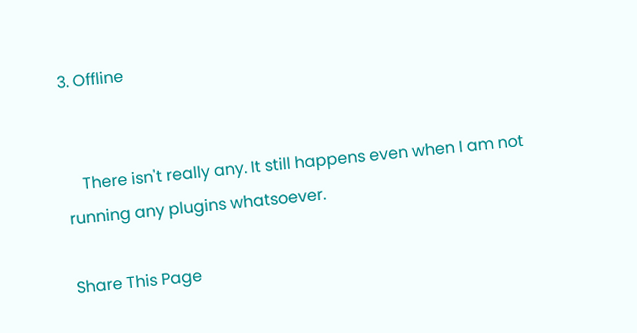3. Offline


    There isn't really any. It still happens even when I am not running any plugins whatsoever.

Share This Page